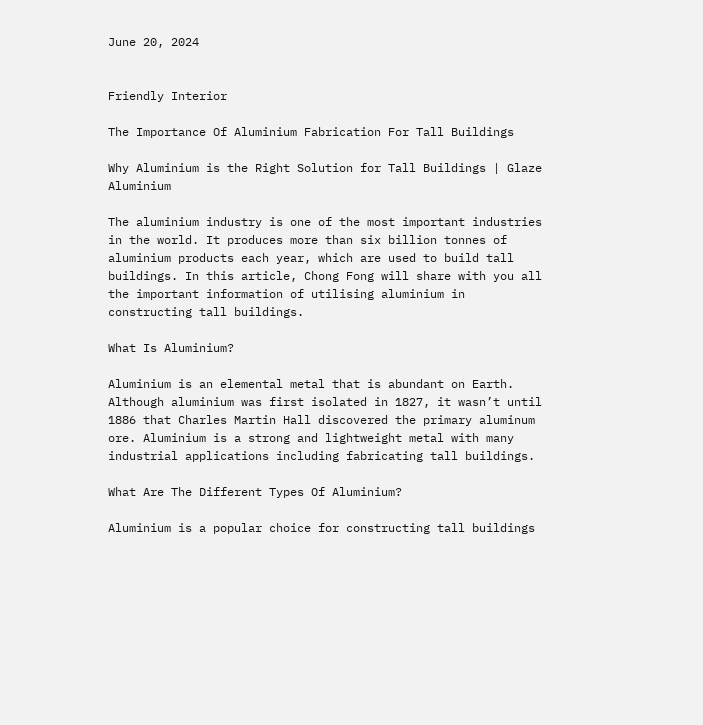June 20, 2024


Friendly Interior

The Importance Of Aluminium Fabrication For Tall Buildings

Why Aluminium is the Right Solution for Tall Buildings | Glaze Aluminium

The aluminium industry is one of the most important industries in the world. It produces more than six billion tonnes of aluminium products each year, which are used to build tall buildings. In this article, Chong Fong will share with you all the important information of utilising aluminium in constructing tall buildings.

What Is Aluminium?

Aluminium is an elemental metal that is abundant on Earth. Although aluminium was first isolated in 1827, it wasn’t until 1886 that Charles Martin Hall discovered the primary aluminum ore. Aluminium is a strong and lightweight metal with many industrial applications including fabricating tall buildings.

What Are The Different Types Of Aluminium?

Aluminium is a popular choice for constructing tall buildings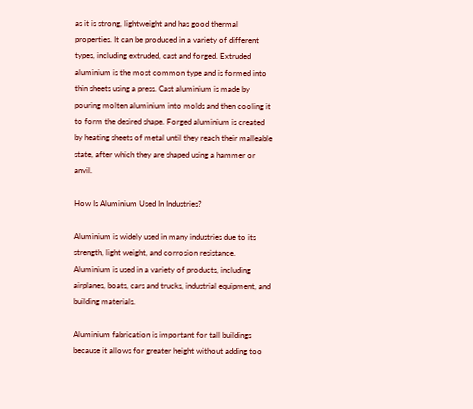as it is strong, lightweight and has good thermal properties. It can be produced in a variety of different types, including extruded, cast and forged. Extruded aluminium is the most common type and is formed into thin sheets using a press. Cast aluminium is made by pouring molten aluminium into molds and then cooling it to form the desired shape. Forged aluminium is created by heating sheets of metal until they reach their malleable state, after which they are shaped using a hammer or anvil.

How Is Aluminium Used In Industries?

Aluminium is widely used in many industries due to its strength, light weight, and corrosion resistance. Aluminium is used in a variety of products, including airplanes, boats, cars and trucks, industrial equipment, and building materials.

Aluminium fabrication is important for tall buildings because it allows for greater height without adding too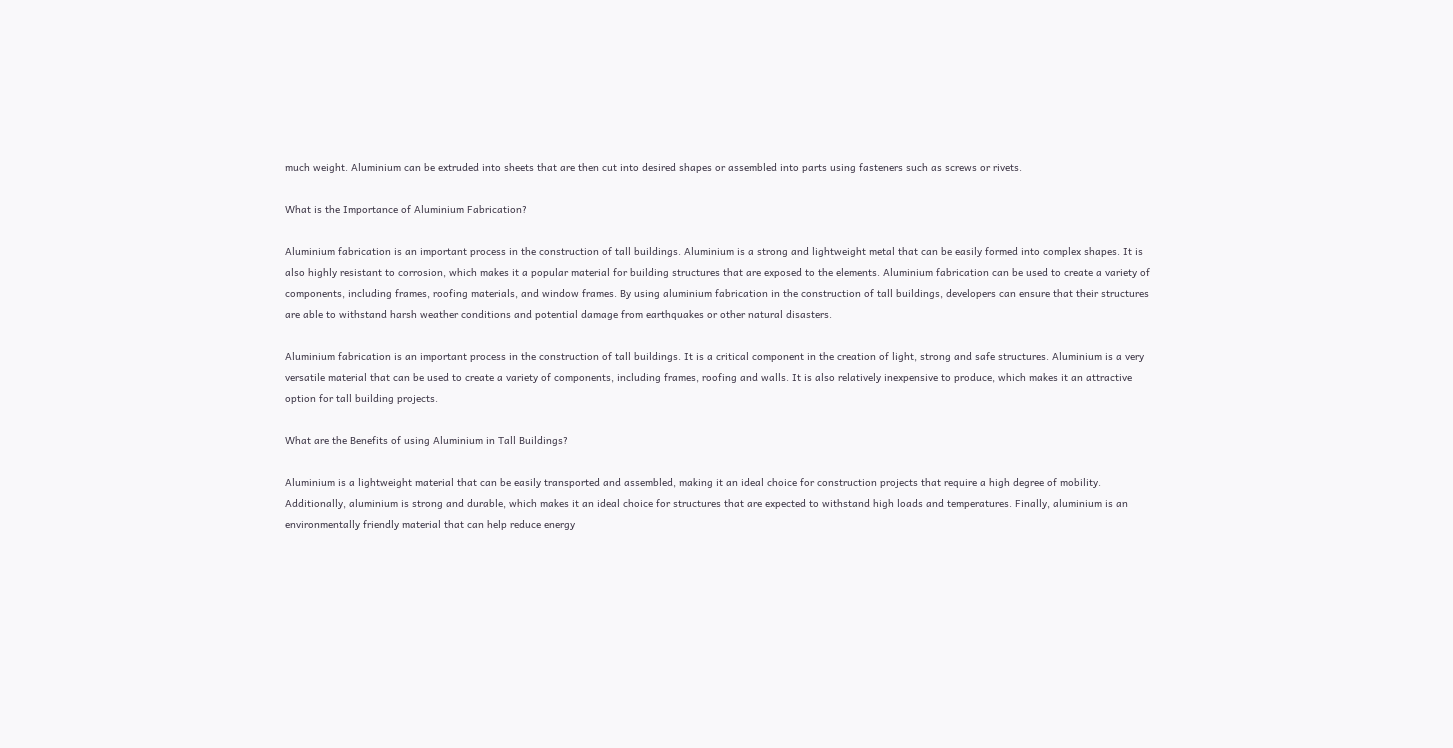much weight. Aluminium can be extruded into sheets that are then cut into desired shapes or assembled into parts using fasteners such as screws or rivets.

What is the Importance of Aluminium Fabrication?

Aluminium fabrication is an important process in the construction of tall buildings. Aluminium is a strong and lightweight metal that can be easily formed into complex shapes. It is also highly resistant to corrosion, which makes it a popular material for building structures that are exposed to the elements. Aluminium fabrication can be used to create a variety of components, including frames, roofing materials, and window frames. By using aluminium fabrication in the construction of tall buildings, developers can ensure that their structures are able to withstand harsh weather conditions and potential damage from earthquakes or other natural disasters.

Aluminium fabrication is an important process in the construction of tall buildings. It is a critical component in the creation of light, strong and safe structures. Aluminium is a very versatile material that can be used to create a variety of components, including frames, roofing and walls. It is also relatively inexpensive to produce, which makes it an attractive option for tall building projects.

What are the Benefits of using Aluminium in Tall Buildings?

Aluminium is a lightweight material that can be easily transported and assembled, making it an ideal choice for construction projects that require a high degree of mobility. Additionally, aluminium is strong and durable, which makes it an ideal choice for structures that are expected to withstand high loads and temperatures. Finally, aluminium is an environmentally friendly material that can help reduce energy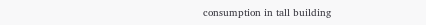consumption in tall building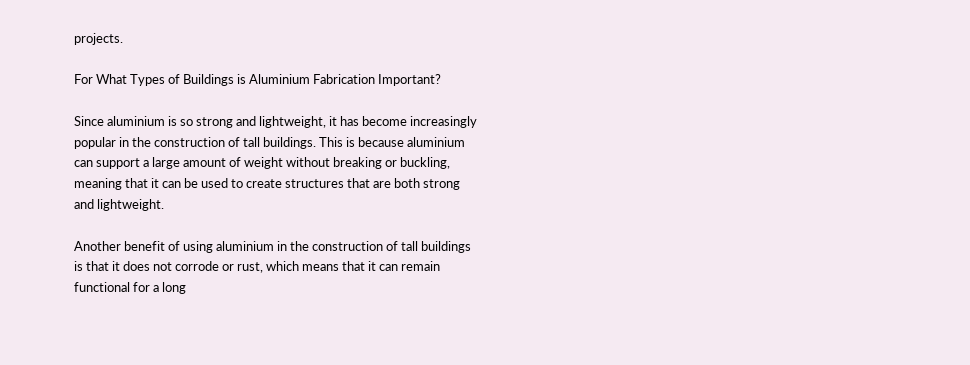projects.

For What Types of Buildings is Aluminium Fabrication Important?

Since aluminium is so strong and lightweight, it has become increasingly popular in the construction of tall buildings. This is because aluminium can support a large amount of weight without breaking or buckling, meaning that it can be used to create structures that are both strong and lightweight.

Another benefit of using aluminium in the construction of tall buildings is that it does not corrode or rust, which means that it can remain functional for a long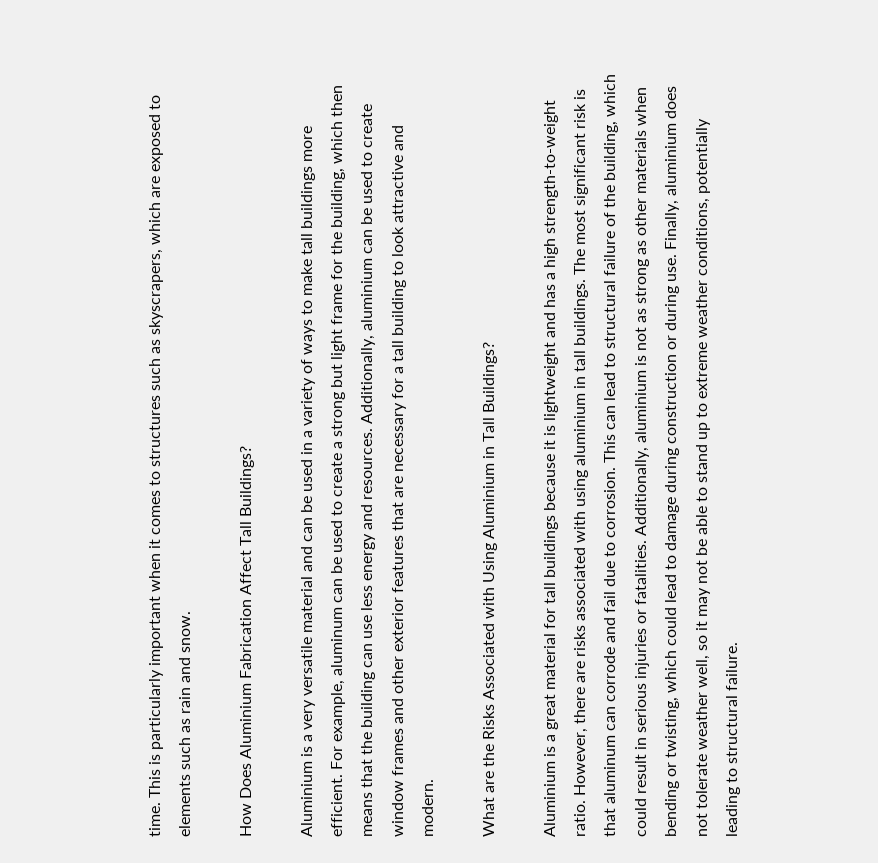time. This is particularly important when it comes to structures such as skyscrapers, which are exposed to elements such as rain and snow.

How Does Aluminium Fabrication Affect Tall Buildings?

Aluminium is a very versatile material and can be used in a variety of ways to make tall buildings more efficient. For example, aluminum can be used to create a strong but light frame for the building, which then means that the building can use less energy and resources. Additionally, aluminium can be used to create window frames and other exterior features that are necessary for a tall building to look attractive and modern.

What are the Risks Associated with Using Aluminium in Tall Buildings?

Aluminium is a great material for tall buildings because it is lightweight and has a high strength-to-weight ratio. However, there are risks associated with using aluminium in tall buildings. The most significant risk is that aluminum can corrode and fail due to corrosion. This can lead to structural failure of the building, which could result in serious injuries or fatalities. Additionally, aluminium is not as strong as other materials when bending or twisting, which could lead to damage during construction or during use. Finally, aluminium does not tolerate weather well, so it may not be able to stand up to extreme weather conditions, potentially leading to structural failure.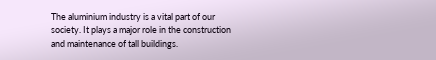The aluminium industry is a vital part of our society. It plays a major role in the construction and maintenance of tall buildings.